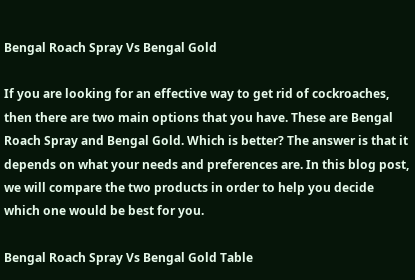Bengal Roach Spray Vs Bengal Gold

If you are looking for an effective way to get rid of cockroaches, then there are two main options that you have. These are Bengal Roach Spray and Bengal Gold. Which is better? The answer is that it depends on what your needs and preferences are. In this blog post, we will compare the two products in order to help you decide which one would be best for you.

Bengal Roach Spray Vs Bengal Gold Table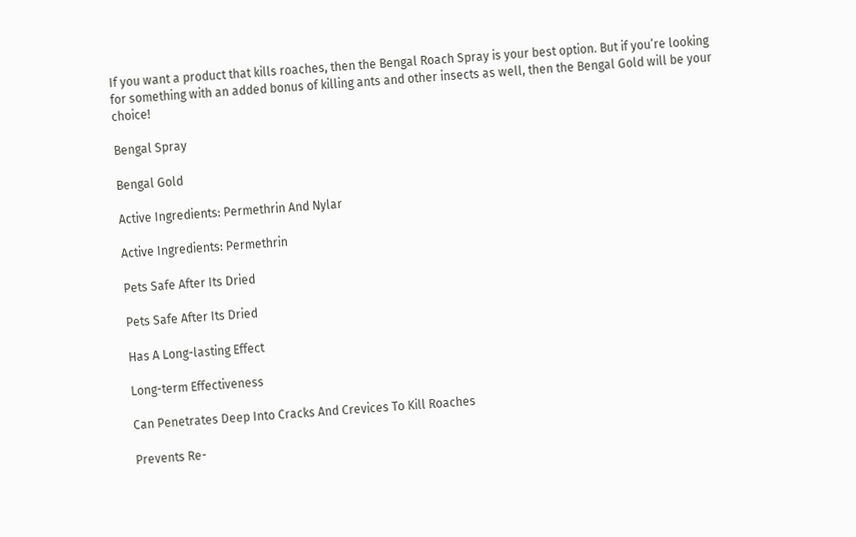If you want a product that kills roaches, then the Bengal Roach Spray is your best option. But if you’re looking for something with an added bonus of killing ants and other insects as well, then the Bengal Gold will be your choice!

Bengal Spray

Bengal Gold

Active Ingredients: Permethrin And Nylar

Active Ingredients: Permethrin

Pets Safe After Its Dried

Pets Safe After Its Dried

Has A Long-lasting Effect

Long-term Effectiveness

Can Penetrates Deep Into Cracks And Crevices To Kill Roaches

Prevents Re-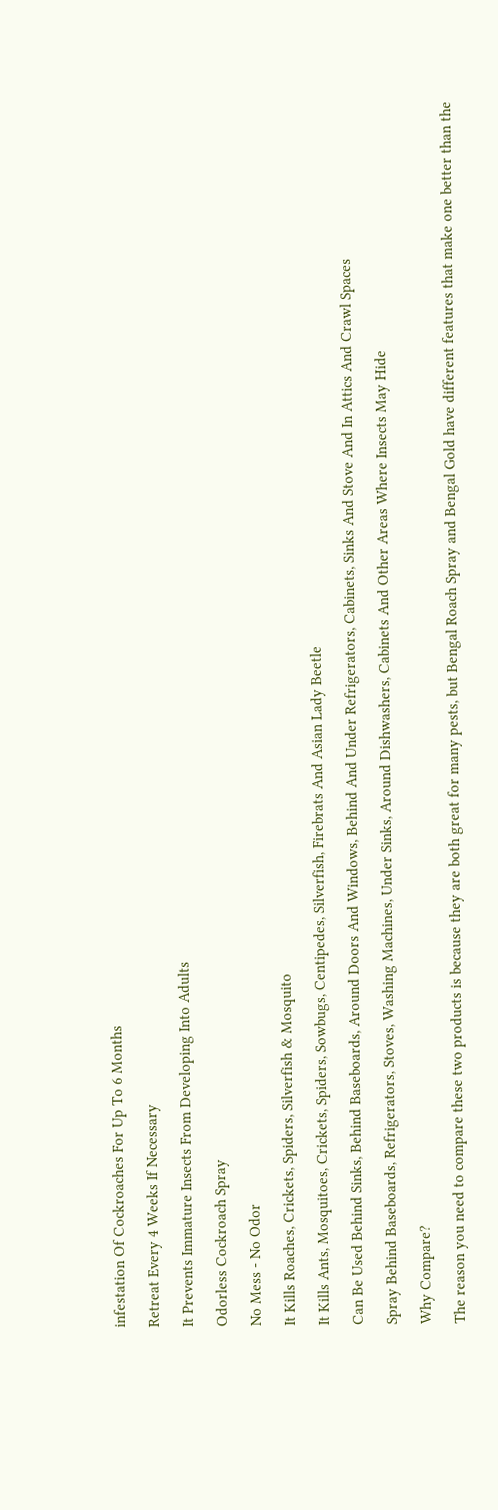infestation Of Cockroaches For Up To 6 Months

Retreat Every 4 Weeks If Necessary

It Prevents Immature Insects From Developing Into Adults

Odorless Cockroach Spray

No Mess - No Odor

It Kills Roaches, Crickets, Spiders, Silverfish & Mosquito

It Kills Ants, Mosquitoes, Crickets, Spiders, Sowbugs, Centipedes, Silverfish, Firebrats And Asian Lady Beetle

Can Be Used Behind Sinks, Behind Baseboards, Around Doors And Windows, Behind And Under Refrigerators, Cabinets, Sinks And Stove And In Attics And Crawl Spaces

Spray Behind Baseboards, Refrigerators, Stoves, Washing Machines, Under Sinks, Around Dishwashers, Cabinets And Other Areas Where Insects May Hide

Why Compare?

The reason you need to compare these two products is because they are both great for many pests, but Bengal Roach Spray and Bengal Gold have different features that make one better than the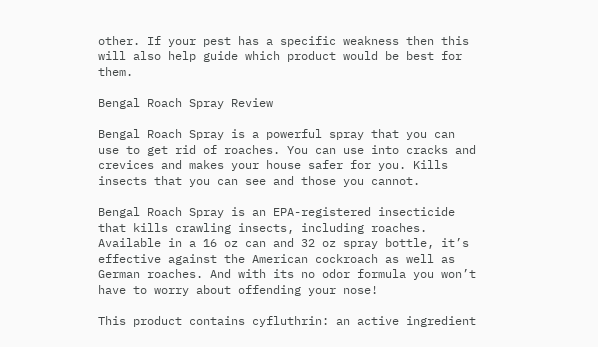other. If your pest has a specific weakness then this will also help guide which product would be best for them.

Bengal Roach Spray Review

Bengal Roach Spray is a powerful spray that you can use to get rid of roaches. You can use into cracks and crevices and makes your house safer for you. Kills insects that you can see and those you cannot.

Bengal Roach Spray is an EPA-registered insecticide that kills crawling insects, including roaches. Available in a 16 oz can and 32 oz spray bottle, it’s effective against the American cockroach as well as German roaches. And with its no odor formula you won’t have to worry about offending your nose!

This product contains cyfluthrin: an active ingredient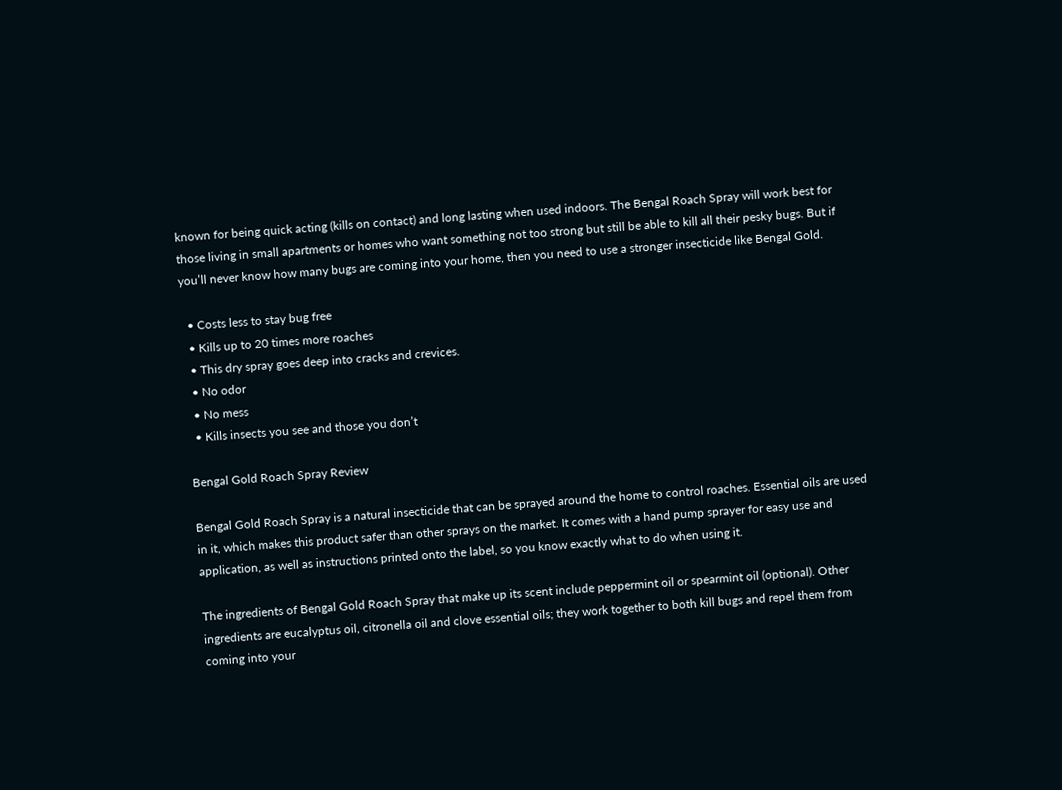known for being quick acting (kills on contact) and long lasting when used indoors. The Bengal Roach Spray will work best for those living in small apartments or homes who want something not too strong but still be able to kill all their pesky bugs. But if you’ll never know how many bugs are coming into your home, then you need to use a stronger insecticide like Bengal Gold.

  • Costs less to stay bug free
  • Kills up to 20 times more roaches
  • This dry spray goes deep into cracks and crevices.
  • No odor
  • No mess
  • Kills insects you see and those you don’t

Bengal Gold Roach Spray Review

Bengal Gold Roach Spray is a natural insecticide that can be sprayed around the home to control roaches. Essential oils are used in it, which makes this product safer than other sprays on the market. It comes with a hand pump sprayer for easy use and application, as well as instructions printed onto the label, so you know exactly what to do when using it.

The ingredients of Bengal Gold Roach Spray that make up its scent include peppermint oil or spearmint oil (optional). Other ingredients are eucalyptus oil, citronella oil and clove essential oils; they work together to both kill bugs and repel them from coming into your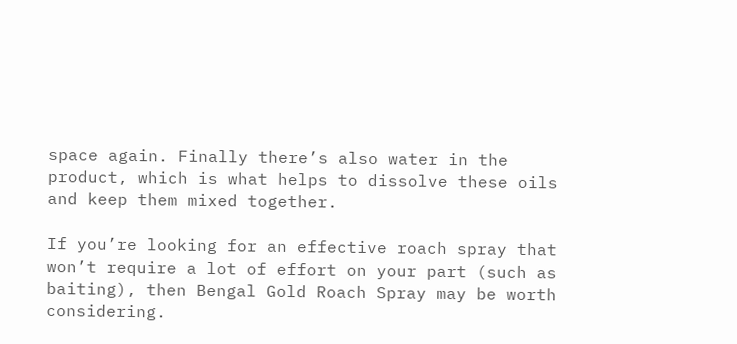space again. Finally there’s also water in the product, which is what helps to dissolve these oils and keep them mixed together.

If you’re looking for an effective roach spray that won’t require a lot of effort on your part (such as baiting), then Bengal Gold Roach Spray may be worth considering.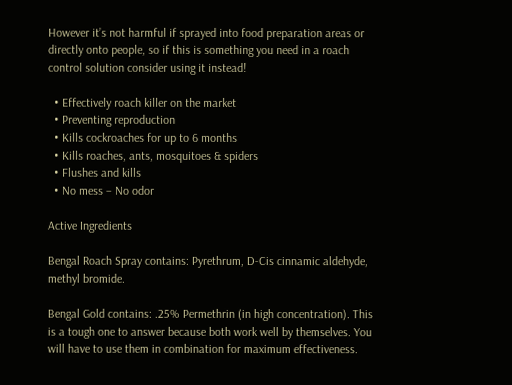However it’s not harmful if sprayed into food preparation areas or directly onto people, so if this is something you need in a roach control solution consider using it instead!

  • Effectively roach killer on the market
  • Preventing reproduction
  • Kills cockroaches for up to 6 months
  • Kills roaches, ants, mosquitoes & spiders
  • Flushes and kills
  • No mess – No odor

Active Ingredients

Bengal Roach Spray contains: Pyrethrum, D-Cis cinnamic aldehyde, methyl bromide.

Bengal Gold contains: .25% Permethrin (in high concentration). This is a tough one to answer because both work well by themselves. You will have to use them in combination for maximum effectiveness.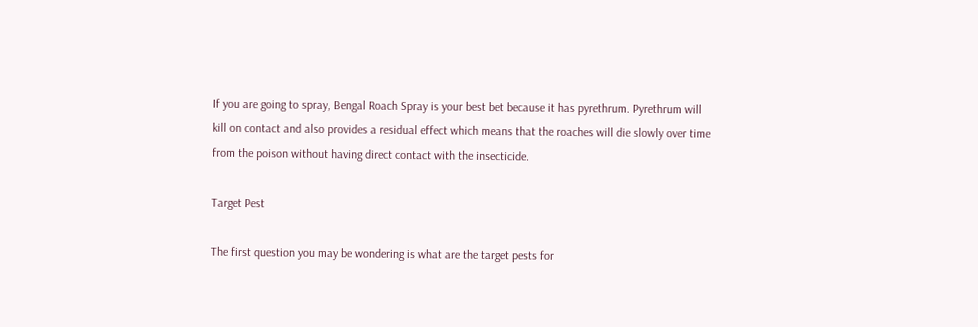If you are going to spray, Bengal Roach Spray is your best bet because it has pyrethrum. Pyrethrum will kill on contact and also provides a residual effect which means that the roaches will die slowly over time from the poison without having direct contact with the insecticide.

Target Pest

The first question you may be wondering is what are the target pests for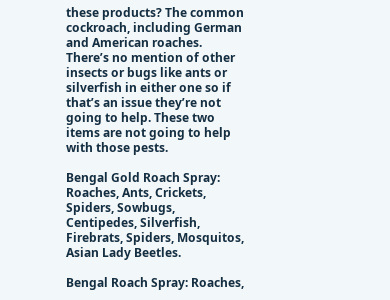these products? The common cockroach, including German and American roaches. There’s no mention of other insects or bugs like ants or silverfish in either one so if that’s an issue they’re not going to help. These two items are not going to help with those pests.

Bengal Gold Roach Spray: Roaches, Ants, Crickets, Spiders, Sowbugs, Centipedes, Silverfish, Firebrats, Spiders, Mosquitos, Asian Lady Beetles.

Bengal Roach Spray: Roaches,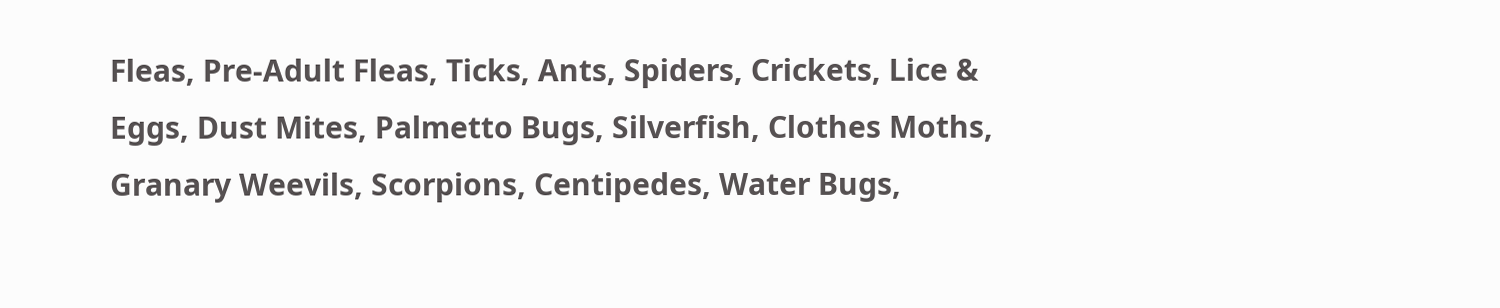Fleas, Pre-Adult Fleas, Ticks, Ants, Spiders, Crickets, Lice & Eggs, Dust Mites, Palmetto Bugs, Silverfish, Clothes Moths, Granary Weevils, Scorpions, Centipedes, Water Bugs,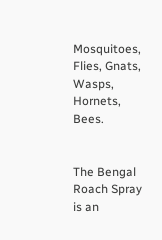Mosquitoes, Flies, Gnats, Wasps, Hornets, Bees.


The Bengal Roach Spray is an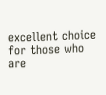excellent choice for those who are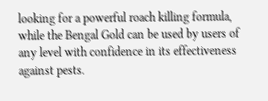looking for a powerful roach killing formula, while the Bengal Gold can be used by users of any level with confidence in its effectiveness against pests.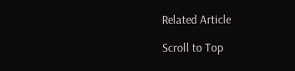Related Article

Scroll to Top